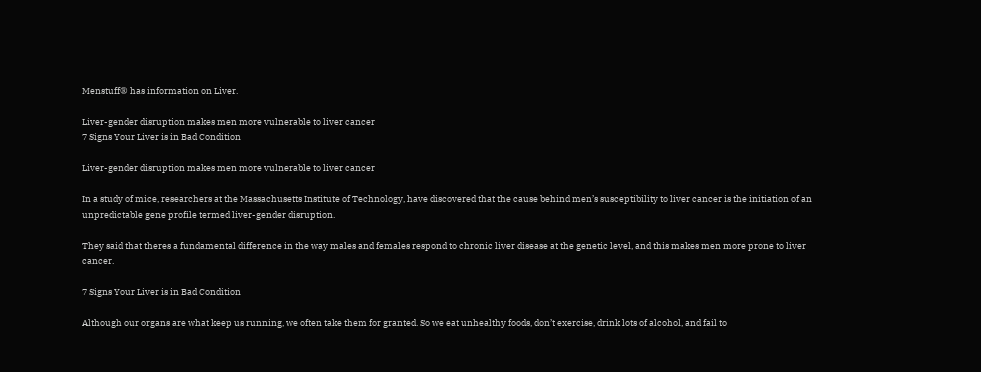Menstuff® has information on Liver.

Liver-gender disruption makes men more vulnerable to liver cancer
7 Signs Your Liver is in Bad Condition

Liver-gender disruption makes men more vulnerable to liver cancer

In a study of mice, researchers at the Massachusetts Institute of Technology, have discovered that the cause behind men’s susceptibility to liver cancer is the initiation of an unpredictable gene profile termed liver-gender disruption.

They said that theres a fundamental difference in the way males and females respond to chronic liver disease at the genetic level, and this makes men more prone to liver cancer.

7 Signs Your Liver is in Bad Condition

Although our organs are what keep us running, we often take them for granted. So we eat unhealthy foods, don’t exercise, drink lots of alcohol, and fail to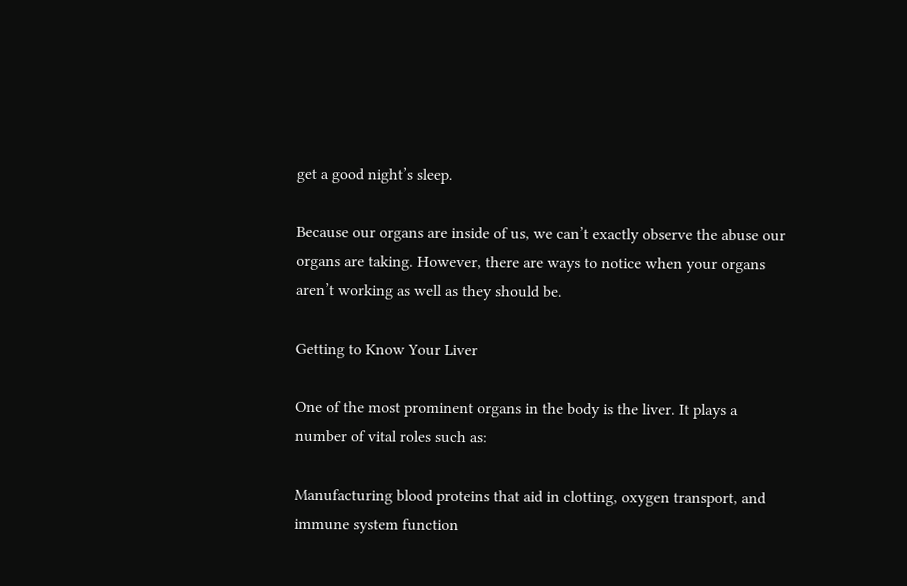get a good night’s sleep.

Because our organs are inside of us, we can’t exactly observe the abuse our organs are taking. However, there are ways to notice when your organs aren’t working as well as they should be.

Getting to Know Your Liver

One of the most prominent organs in the body is the liver. It plays a number of vital roles such as:

Manufacturing blood proteins that aid in clotting, oxygen transport, and immune system function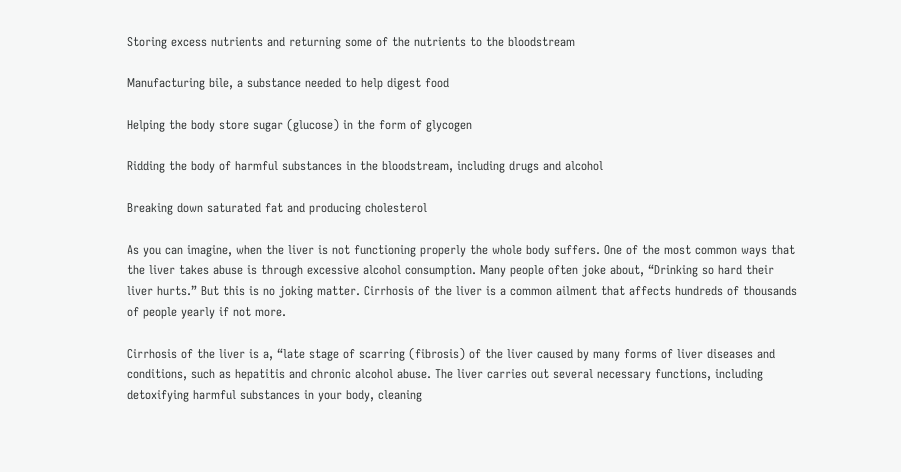Storing excess nutrients and returning some of the nutrients to the bloodstream

Manufacturing bile, a substance needed to help digest food

Helping the body store sugar (glucose) in the form of glycogen

Ridding the body of harmful substances in the bloodstream, including drugs and alcohol

Breaking down saturated fat and producing cholesterol

As you can imagine, when the liver is not functioning properly the whole body suffers. One of the most common ways that the liver takes abuse is through excessive alcohol consumption. Many people often joke about, “Drinking so hard their liver hurts.” But this is no joking matter. Cirrhosis of the liver is a common ailment that affects hundreds of thousands of people yearly if not more.

Cirrhosis of the liver is a, “late stage of scarring (fibrosis) of the liver caused by many forms of liver diseases and conditions, such as hepatitis and chronic alcohol abuse. The liver carries out several necessary functions, including detoxifying harmful substances in your body, cleaning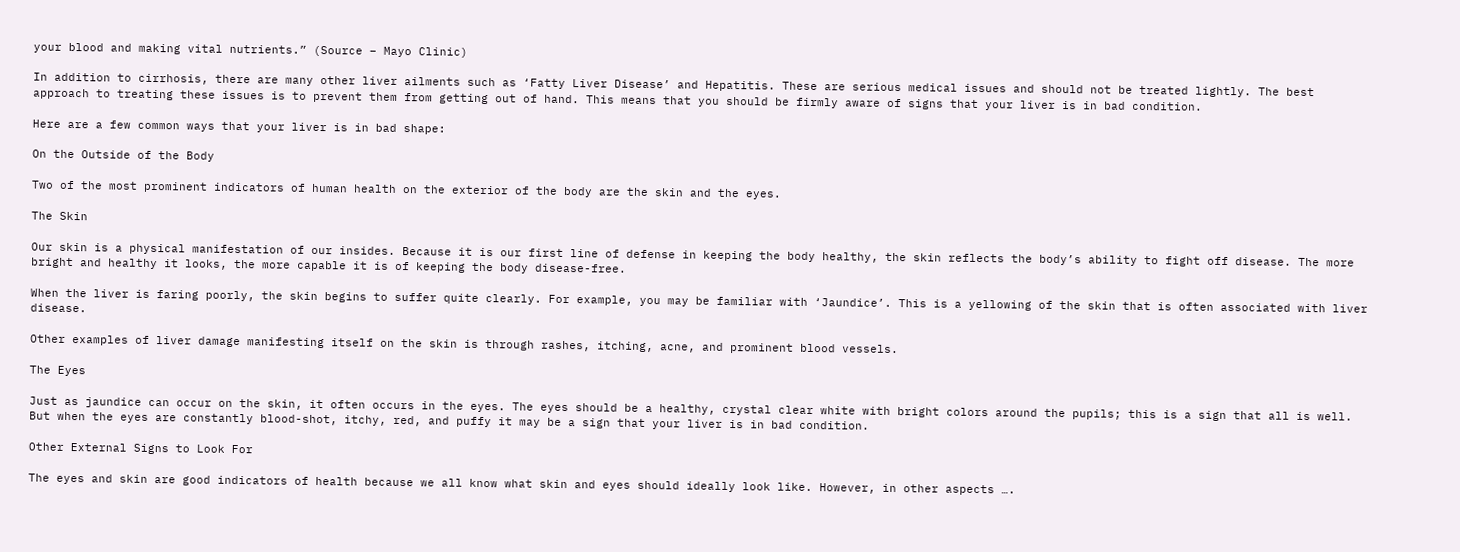your blood and making vital nutrients.” (Source – Mayo Clinic)

In addition to cirrhosis, there are many other liver ailments such as ‘Fatty Liver Disease’ and Hepatitis. These are serious medical issues and should not be treated lightly. The best approach to treating these issues is to prevent them from getting out of hand. This means that you should be firmly aware of signs that your liver is in bad condition.

Here are a few common ways that your liver is in bad shape:

On the Outside of the Body

Two of the most prominent indicators of human health on the exterior of the body are the skin and the eyes.

The Skin

Our skin is a physical manifestation of our insides. Because it is our first line of defense in keeping the body healthy, the skin reflects the body’s ability to fight off disease. The more bright and healthy it looks, the more capable it is of keeping the body disease-free.

When the liver is faring poorly, the skin begins to suffer quite clearly. For example, you may be familiar with ‘Jaundice’. This is a yellowing of the skin that is often associated with liver disease.

Other examples of liver damage manifesting itself on the skin is through rashes, itching, acne, and prominent blood vessels.

The Eyes

Just as jaundice can occur on the skin, it often occurs in the eyes. The eyes should be a healthy, crystal clear white with bright colors around the pupils; this is a sign that all is well. But when the eyes are constantly blood-shot, itchy, red, and puffy it may be a sign that your liver is in bad condition.

Other External Signs to Look For

The eyes and skin are good indicators of health because we all know what skin and eyes should ideally look like. However, in other aspects ….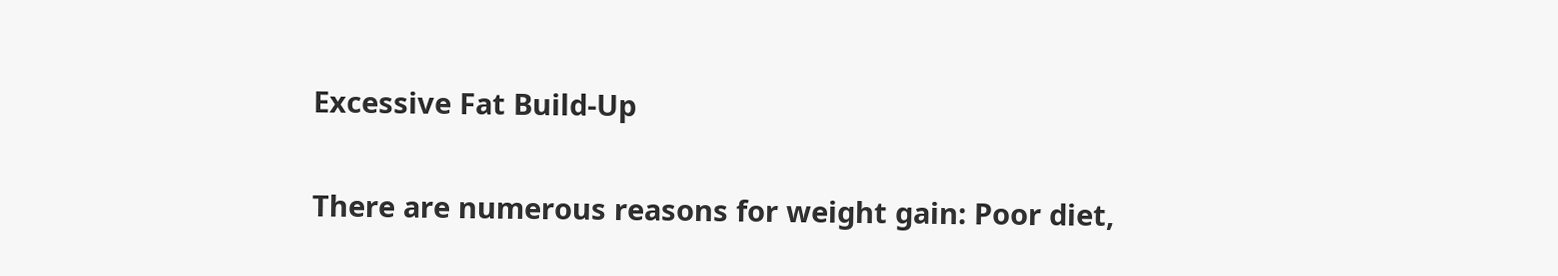Excessive Fat Build-Up

There are numerous reasons for weight gain: Poor diet,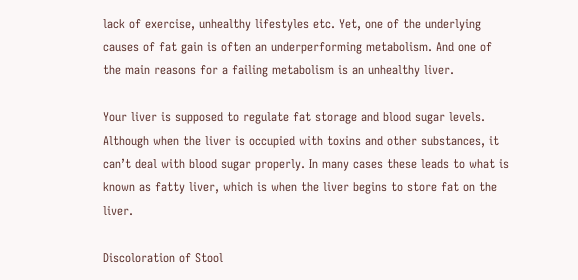lack of exercise, unhealthy lifestyles etc. Yet, one of the underlying causes of fat gain is often an underperforming metabolism. And one of the main reasons for a failing metabolism is an unhealthy liver.

Your liver is supposed to regulate fat storage and blood sugar levels. Although when the liver is occupied with toxins and other substances, it can’t deal with blood sugar properly. In many cases these leads to what is known as fatty liver, which is when the liver begins to store fat on the liver.

Discoloration of Stool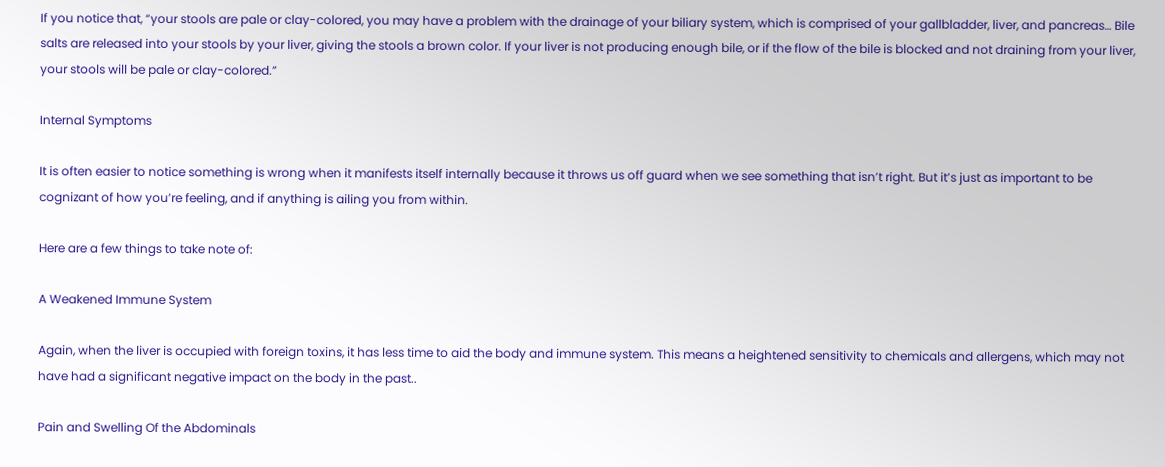If you notice that, “your stools are pale or clay-colored, you may have a problem with the drainage of your biliary system, which is comprised of your gallbladder, liver, and pancreas… Bile salts are released into your stools by your liver, giving the stools a brown color. If your liver is not producing enough bile, or if the flow of the bile is blocked and not draining from your liver, your stools will be pale or clay-colored.”

Internal Symptoms

It is often easier to notice something is wrong when it manifests itself internally because it throws us off guard when we see something that isn’t right. But it’s just as important to be cognizant of how you’re feeling, and if anything is ailing you from within.

Here are a few things to take note of:

A Weakened Immune System

Again, when the liver is occupied with foreign toxins, it has less time to aid the body and immune system. This means a heightened sensitivity to chemicals and allergens, which may not have had a significant negative impact on the body in the past..

Pain and Swelling Of the Abdominals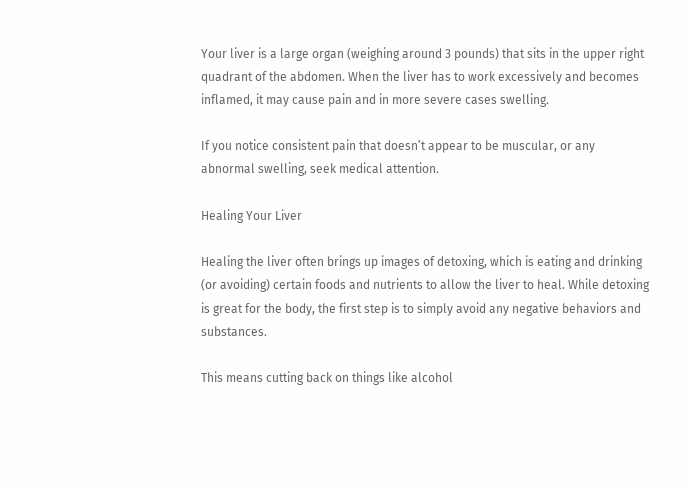Your liver is a large organ (weighing around 3 pounds) that sits in the upper right quadrant of the abdomen. When the liver has to work excessively and becomes inflamed, it may cause pain and in more severe cases swelling.

If you notice consistent pain that doesn’t appear to be muscular, or any abnormal swelling, seek medical attention.

Healing Your Liver

Healing the liver often brings up images of detoxing, which is eating and drinking (or avoiding) certain foods and nutrients to allow the liver to heal. While detoxing is great for the body, the first step is to simply avoid any negative behaviors and substances.

This means cutting back on things like alcohol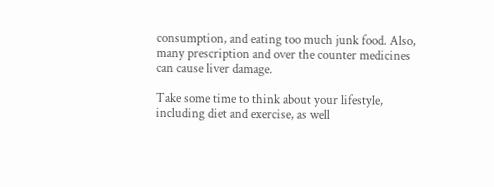consumption, and eating too much junk food. Also, many prescription and over the counter medicines can cause liver damage.

Take some time to think about your lifestyle, including diet and exercise, as well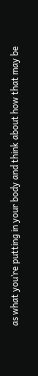as what you’re putting in your body and think about how that may be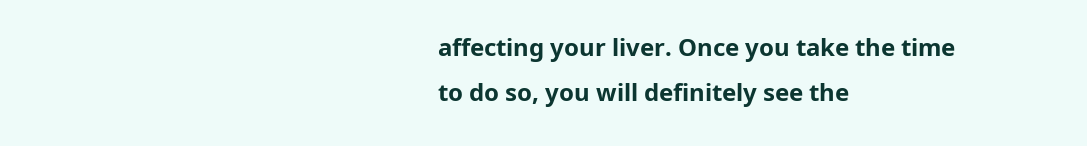affecting your liver. Once you take the time to do so, you will definitely see the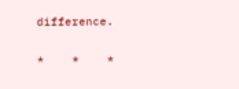difference.

*    *    *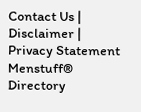Contact Us | Disclaimer | Privacy Statement
Menstuff® Directory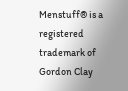Menstuff® is a registered trademark of Gordon Clay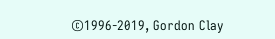©1996-2019, Gordon Clay